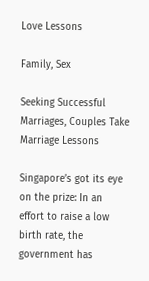Love Lessons

Family, Sex

Seeking Successful Marriages, Couples Take Marriage Lessons

Singapore’s got its eye on the prize: In an effort to raise a low birth rate, the government has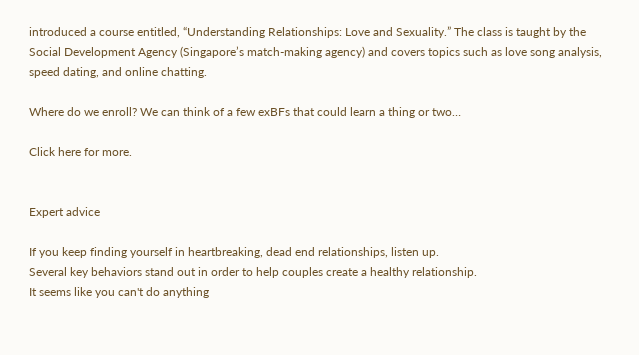introduced a course entitled, “Understanding Relationships: Love and Sexuality.” The class is taught by the Social Development Agency (Singapore’s match-making agency) and covers topics such as love song analysis, speed dating, and online chatting.

Where do we enroll? We can think of a few exBFs that could learn a thing or two…

Click here for more.


Expert advice

If you keep finding yourself in heartbreaking, dead end relationships, listen up.
Several key behaviors stand out in order to help couples create a healthy relationship.
It seems like you can't do anything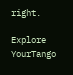right.

Explore YourTango